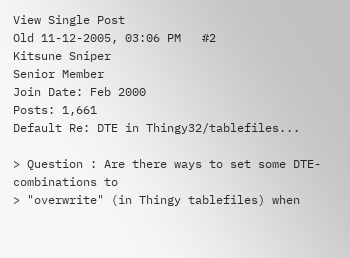View Single Post
Old 11-12-2005, 03:06 PM   #2
Kitsune Sniper
Senior Member
Join Date: Feb 2000
Posts: 1,661
Default Re: DTE in Thingy32/tablefiles...

> Question : Are there ways to set some DTE-combinations to
> "overwrite" (in Thingy tablefiles) when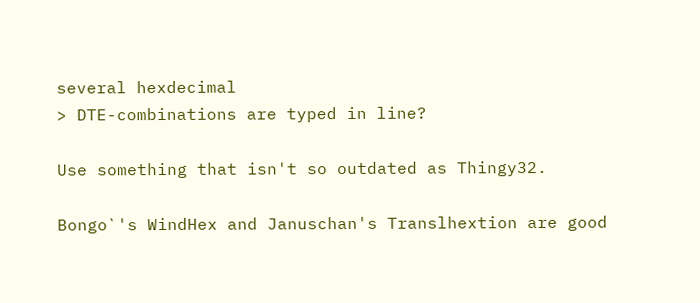several hexdecimal
> DTE-combinations are typed in line?

Use something that isn't so outdated as Thingy32.

Bongo`'s WindHex and Januschan's Translhextion are good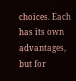choices. Each has its own advantages, but for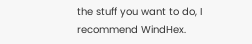the stuff you want to do, I recommend WindHex.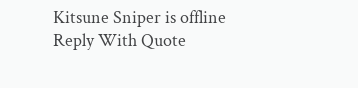Kitsune Sniper is offline   Reply With Quote